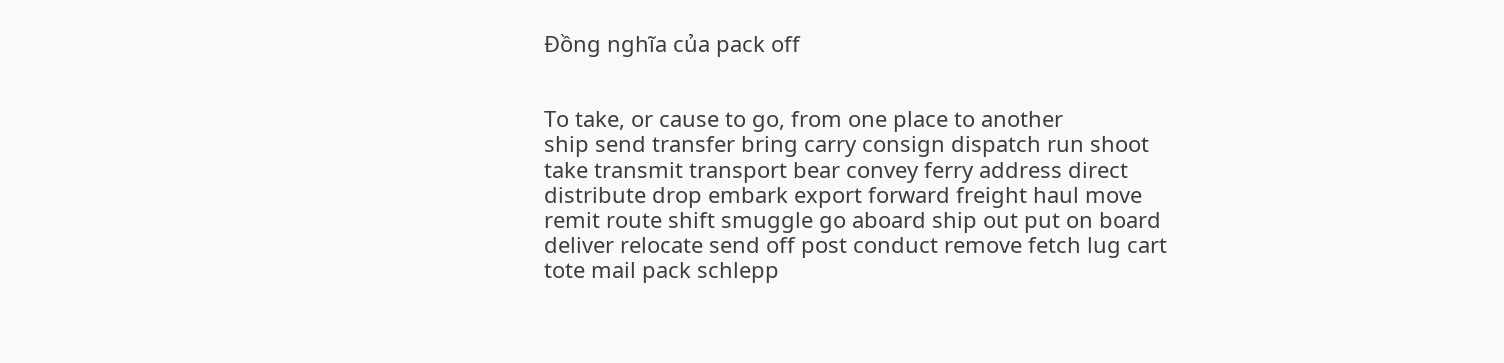Đồng nghĩa của pack off


To take, or cause to go, from one place to another
ship send transfer bring carry consign dispatch run shoot take transmit transport bear convey ferry address direct distribute drop embark export forward freight haul move remit route shift smuggle go aboard ship out put on board deliver relocate send off post conduct remove fetch lug cart tote mail pack schlepp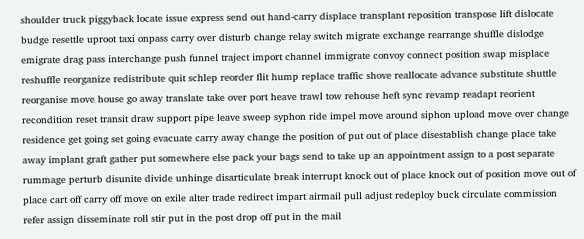shoulder truck piggyback locate issue express send out hand-carry displace transplant reposition transpose lift dislocate budge resettle uproot taxi onpass carry over disturb change relay switch migrate exchange rearrange shuffle dislodge emigrate drag pass interchange push funnel traject import channel immigrate convoy connect position swap misplace reshuffle reorganize redistribute quit schlep reorder flit hump replace traffic shove reallocate advance substitute shuttle reorganise move house go away translate take over port heave trawl tow rehouse heft sync revamp readapt reorient recondition reset transit draw support pipe leave sweep syphon ride impel move around siphon upload move over change residence get going set going evacuate carry away change the position of put out of place disestablish change place take away implant graft gather put somewhere else pack your bags send to take up an appointment assign to a post separate rummage perturb disunite divide unhinge disarticulate break interrupt knock out of place knock out of position move out of place cart off carry off move on exile alter trade redirect impart airmail pull adjust redeploy buck circulate commission refer assign disseminate roll stir put in the post drop off put in the mail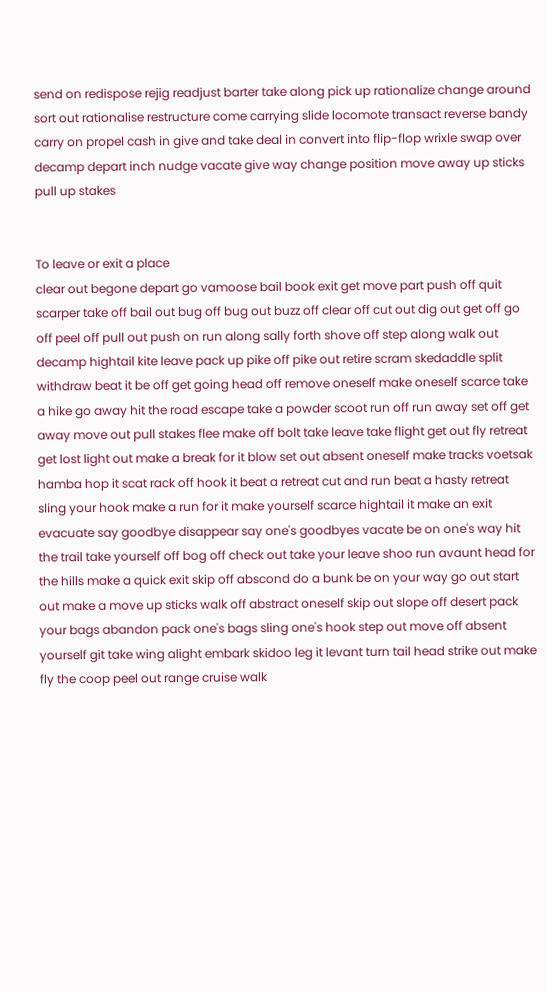send on redispose rejig readjust barter take along pick up rationalize change around sort out rationalise restructure come carrying slide locomote transact reverse bandy carry on propel cash in give and take deal in convert into flip-flop wrixle swap over decamp depart inch nudge vacate give way change position move away up sticks pull up stakes


To leave or exit a place
clear out begone depart go vamoose bail book exit get move part push off quit scarper take off bail out bug off bug out buzz off clear off cut out dig out get off go off peel off pull out push on run along sally forth shove off step along walk out decamp hightail kite leave pack up pike off pike out retire scram skedaddle split withdraw beat it be off get going head off remove oneself make oneself scarce take a hike go away hit the road escape take a powder scoot run off run away set off get away move out pull stakes flee make off bolt take leave take flight get out fly retreat get lost light out make a break for it blow set out absent oneself make tracks voetsak hamba hop it scat rack off hook it beat a retreat cut and run beat a hasty retreat sling your hook make a run for it make yourself scarce hightail it make an exit evacuate say goodbye disappear say one's goodbyes vacate be on one's way hit the trail take yourself off bog off check out take your leave shoo run avaunt head for the hills make a quick exit skip off abscond do a bunk be on your way go out start out make a move up sticks walk off abstract oneself skip out slope off desert pack your bags abandon pack one's bags sling one's hook step out move off absent yourself git take wing alight embark skidoo leg it levant turn tail head strike out make fly the coop peel out range cruise walk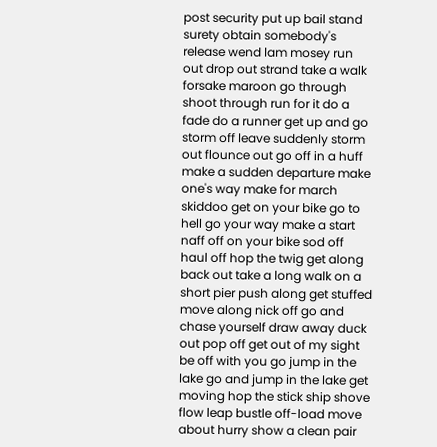post security put up bail stand surety obtain somebody's release wend lam mosey run out drop out strand take a walk forsake maroon go through shoot through run for it do a fade do a runner get up and go storm off leave suddenly storm out flounce out go off in a huff make a sudden departure make one's way make for march skiddoo get on your bike go to hell go your way make a start naff off on your bike sod off haul off hop the twig get along back out take a long walk on a short pier push along get stuffed move along nick off go and chase yourself draw away duck out pop off get out of my sight be off with you go jump in the lake go and jump in the lake get moving hop the stick ship shove flow leap bustle off-load move about hurry show a clean pair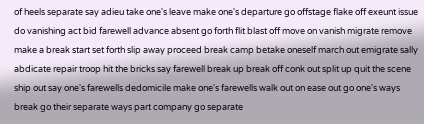of heels separate say adieu take one's leave make one's departure go offstage flake off exeunt issue do vanishing act bid farewell advance absent go forth flit blast off move on vanish migrate remove make a break start set forth slip away proceed break camp betake oneself march out emigrate sally abdicate repair troop hit the bricks say farewell break up break off conk out split up quit the scene ship out say one's farewells dedomicile make one's farewells walk out on ease out go one's ways break go their separate ways part company go separate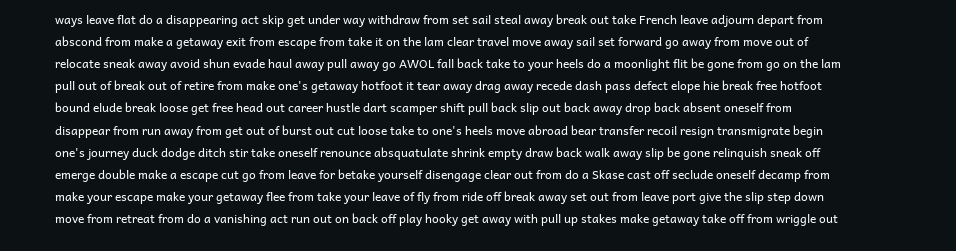ways leave flat do a disappearing act skip get under way withdraw from set sail steal away break out take French leave adjourn depart from abscond from make a getaway exit from escape from take it on the lam clear travel move away sail set forward go away from move out of relocate sneak away avoid shun evade haul away pull away go AWOL fall back take to your heels do a moonlight flit be gone from go on the lam pull out of break out of retire from make one's getaway hotfoot it tear away drag away recede dash pass defect elope hie break free hotfoot bound elude break loose get free head out career hustle dart scamper shift pull back slip out back away drop back absent oneself from disappear from run away from get out of burst out cut loose take to one's heels move abroad bear transfer recoil resign transmigrate begin one's journey duck dodge ditch stir take oneself renounce absquatulate shrink empty draw back walk away slip be gone relinquish sneak off emerge double make a escape cut go from leave for betake yourself disengage clear out from do a Skase cast off seclude oneself decamp from make your escape make your getaway flee from take your leave of fly from ride off break away set out from leave port give the slip step down move from retreat from do a vanishing act run out on back off play hooky get away with pull up stakes make getaway take off from wriggle out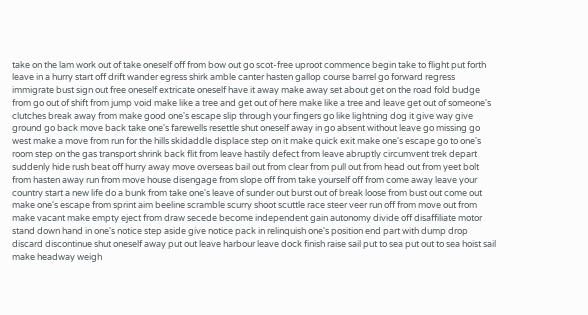take on the lam work out of take oneself off from bow out go scot-free uproot commence begin take to flight put forth leave in a hurry start off drift wander egress shirk amble canter hasten gallop course barrel go forward regress immigrate bust sign out free oneself extricate oneself have it away make away set about get on the road fold budge from go out of shift from jump void make like a tree and get out of here make like a tree and leave get out of someone's clutches break away from make good one's escape slip through your fingers go like lightning dog it give way give ground go back move back take one's farewells resettle shut oneself away in go absent without leave go missing go west make a move from run for the hills skidaddle displace step on it make quick exit make one's escape go to one's room step on the gas transport shrink back flit from leave hastily defect from leave abruptly circumvent trek depart suddenly hide rush beat off hurry away move overseas bail out from clear from pull out from head out from yeet bolt from hasten away run from move house disengage from slope off from take yourself off from come away leave your country start a new life do a bunk from take one's leave of sunder out burst out of break loose from bust out come out make one's escape from sprint aim beeline scramble scurry shoot scuttle race steer veer run off from move out from make vacant make empty eject from draw secede become independent gain autonomy divide off disaffiliate motor stand down hand in one's notice step aside give notice pack in relinquish one's position end part with dump drop discard discontinue shut oneself away put out leave harbour leave dock finish raise sail put to sea put out to sea hoist sail make headway weigh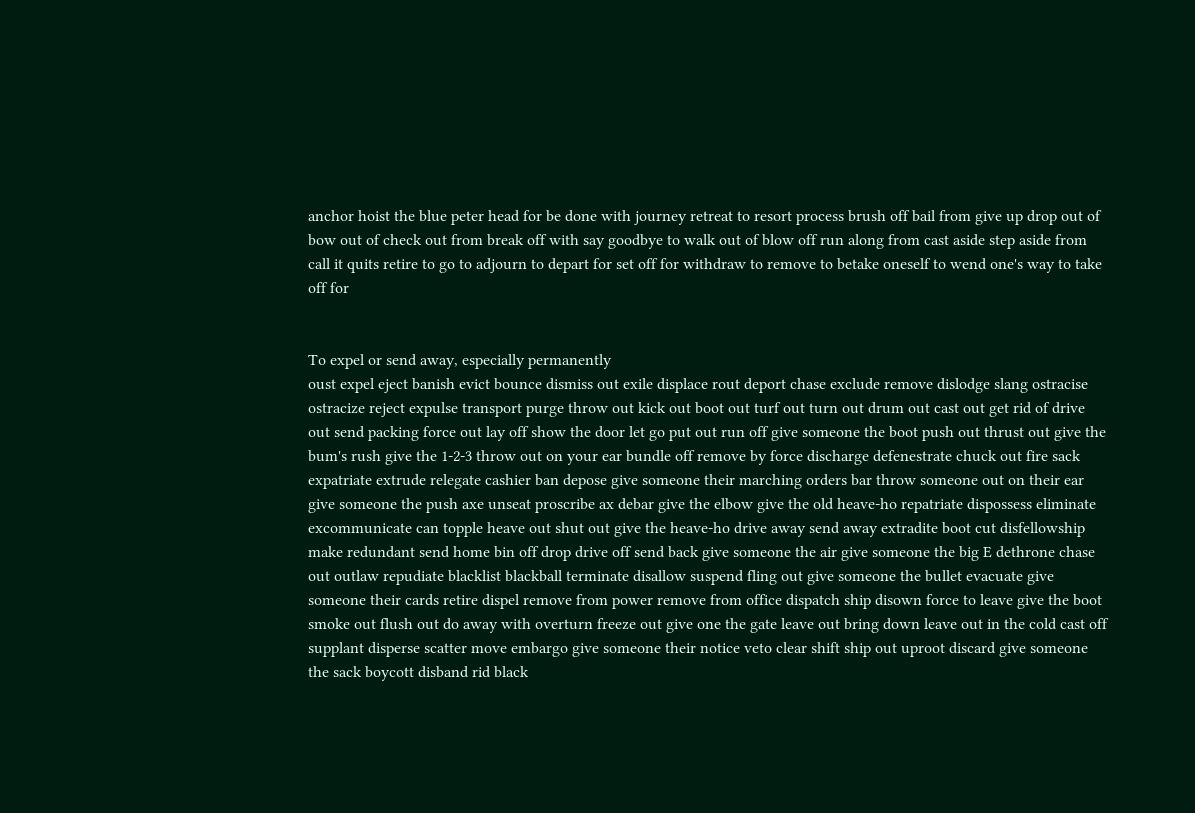anchor hoist the blue peter head for be done with journey retreat to resort process brush off bail from give up drop out of bow out of check out from break off with say goodbye to walk out of blow off run along from cast aside step aside from call it quits retire to go to adjourn to depart for set off for withdraw to remove to betake oneself to wend one's way to take off for


To expel or send away, especially permanently
oust expel eject banish evict bounce dismiss out exile displace rout deport chase exclude remove dislodge slang ostracise ostracize reject expulse transport purge throw out kick out boot out turf out turn out drum out cast out get rid of drive out send packing force out lay off show the door let go put out run off give someone the boot push out thrust out give the bum's rush give the 1-2-3 throw out on your ear bundle off remove by force discharge defenestrate chuck out fire sack expatriate extrude relegate cashier ban depose give someone their marching orders bar throw someone out on their ear give someone the push axe unseat proscribe ax debar give the elbow give the old heave-ho repatriate dispossess eliminate excommunicate can topple heave out shut out give the heave-ho drive away send away extradite boot cut disfellowship make redundant send home bin off drop drive off send back give someone the air give someone the big E dethrone chase out outlaw repudiate blacklist blackball terminate disallow suspend fling out give someone the bullet evacuate give someone their cards retire dispel remove from power remove from office dispatch ship disown force to leave give the boot smoke out flush out do away with overturn freeze out give one the gate leave out bring down leave out in the cold cast off supplant disperse scatter move embargo give someone their notice veto clear shift ship out uproot discard give someone the sack boycott disband rid black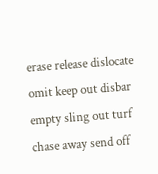erase release dislocate omit keep out disbar empty sling out turf chase away send off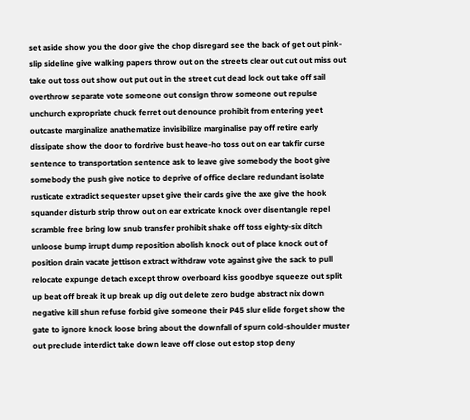set aside show you the door give the chop disregard see the back of get out pink-slip sideline give walking papers throw out on the streets clear out cut out miss out take out toss out show out put out in the street cut dead lock out take off sail overthrow separate vote someone out consign throw someone out repulse unchurch expropriate chuck ferret out denounce prohibit from entering yeet outcaste marginalize anathematize invisibilize marginalise pay off retire early dissipate show the door to fordrive bust heave-ho toss out on ear takfir curse sentence to transportation sentence ask to leave give somebody the boot give somebody the push give notice to deprive of office declare redundant isolate rusticate extradict sequester upset give their cards give the axe give the hook squander disturb strip throw out on ear extricate knock over disentangle repel scramble free bring low snub transfer prohibit shake off toss eighty-six ditch unloose bump irrupt dump reposition abolish knock out of place knock out of position drain vacate jettison extract withdraw vote against give the sack to pull relocate expunge detach except throw overboard kiss goodbye squeeze out split up beat off break it up break up dig out delete zero budge abstract nix down negative kill shun refuse forbid give someone their P45 slur elide forget show the gate to ignore knock loose bring about the downfall of spurn cold-shoulder muster out preclude interdict take down leave off close out estop stop deny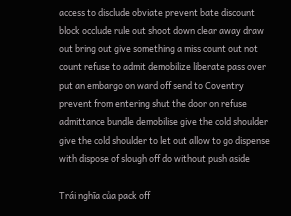access to disclude obviate prevent bate discount block occlude rule out shoot down clear away draw out bring out give something a miss count out not count refuse to admit demobilize liberate pass over put an embargo on ward off send to Coventry prevent from entering shut the door on refuse admittance bundle demobilise give the cold shoulder give the cold shoulder to let out allow to go dispense with dispose of slough off do without push aside

Trái nghĩa của pack off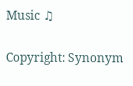Music ♫

Copyright: Synonym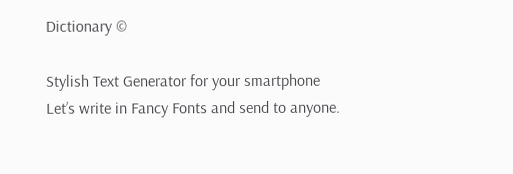Dictionary ©

Stylish Text Generator for your smartphone
Let’s write in Fancy Fonts and send to anyone.